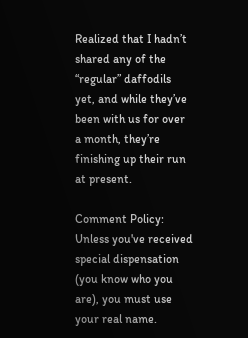Realized that I hadn’t shared any of the “regular” daffodils yet, and while they’ve been with us for over a month, they’re finishing up their run at present.

Comment Policy: Unless you've received special dispensation (you know who you are), you must use your real name.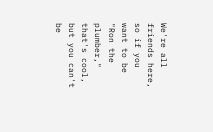We're all friends here, so if you want to be "Ron the plumber," that's cool, but you can't be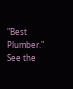"Best Plumber." See the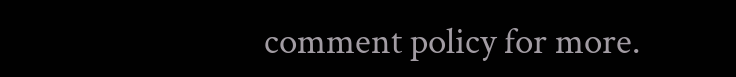comment policy for more.